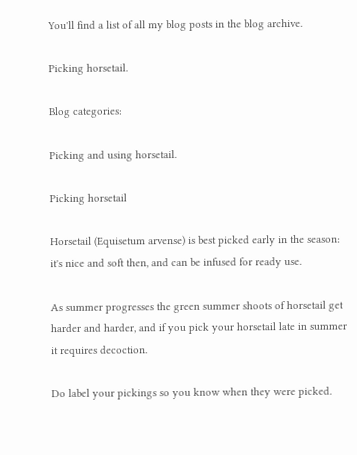You'll find a list of all my blog posts in the blog archive.

Picking horsetail.

Blog categories:

Picking and using horsetail.

Picking horsetail

Horsetail (Equisetum arvense) is best picked early in the season: it's nice and soft then, and can be infused for ready use.

As summer progresses the green summer shoots of horsetail get harder and harder, and if you pick your horsetail late in summer it requires decoction.

Do label your pickings so you know when they were picked.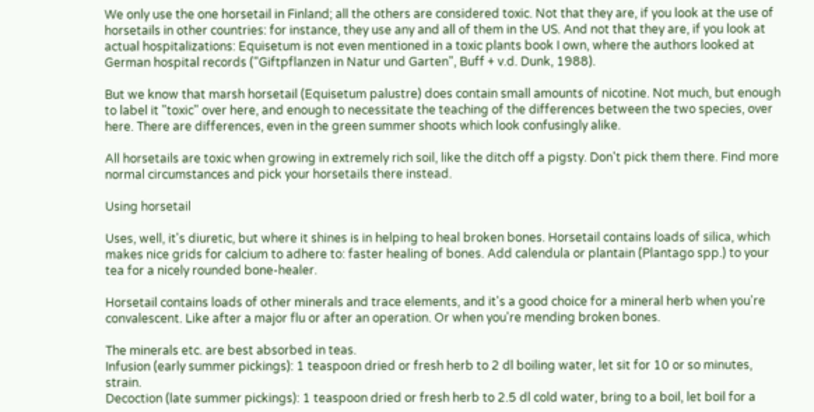We only use the one horsetail in Finland; all the others are considered toxic. Not that they are, if you look at the use of horsetails in other countries: for instance, they use any and all of them in the US. And not that they are, if you look at actual hospitalizations: Equisetum is not even mentioned in a toxic plants book I own, where the authors looked at German hospital records ("Giftpflanzen in Natur und Garten", Buff + v.d. Dunk, 1988).

But we know that marsh horsetail (Equisetum palustre) does contain small amounts of nicotine. Not much, but enough to label it "toxic" over here, and enough to necessitate the teaching of the differences between the two species, over here. There are differences, even in the green summer shoots which look confusingly alike.

All horsetails are toxic when growing in extremely rich soil, like the ditch off a pigsty. Don't pick them there. Find more normal circumstances and pick your horsetails there instead.

Using horsetail

Uses, well, it's diuretic, but where it shines is in helping to heal broken bones. Horsetail contains loads of silica, which makes nice grids for calcium to adhere to: faster healing of bones. Add calendula or plantain (Plantago spp.) to your tea for a nicely rounded bone-healer.

Horsetail contains loads of other minerals and trace elements, and it's a good choice for a mineral herb when you're convalescent. Like after a major flu or after an operation. Or when you're mending broken bones.

The minerals etc. are best absorbed in teas.
Infusion (early summer pickings): 1 teaspoon dried or fresh herb to 2 dl boiling water, let sit for 10 or so minutes, strain.
Decoction (late summer pickings): 1 teaspoon dried or fresh herb to 2.5 dl cold water, bring to a boil, let boil for a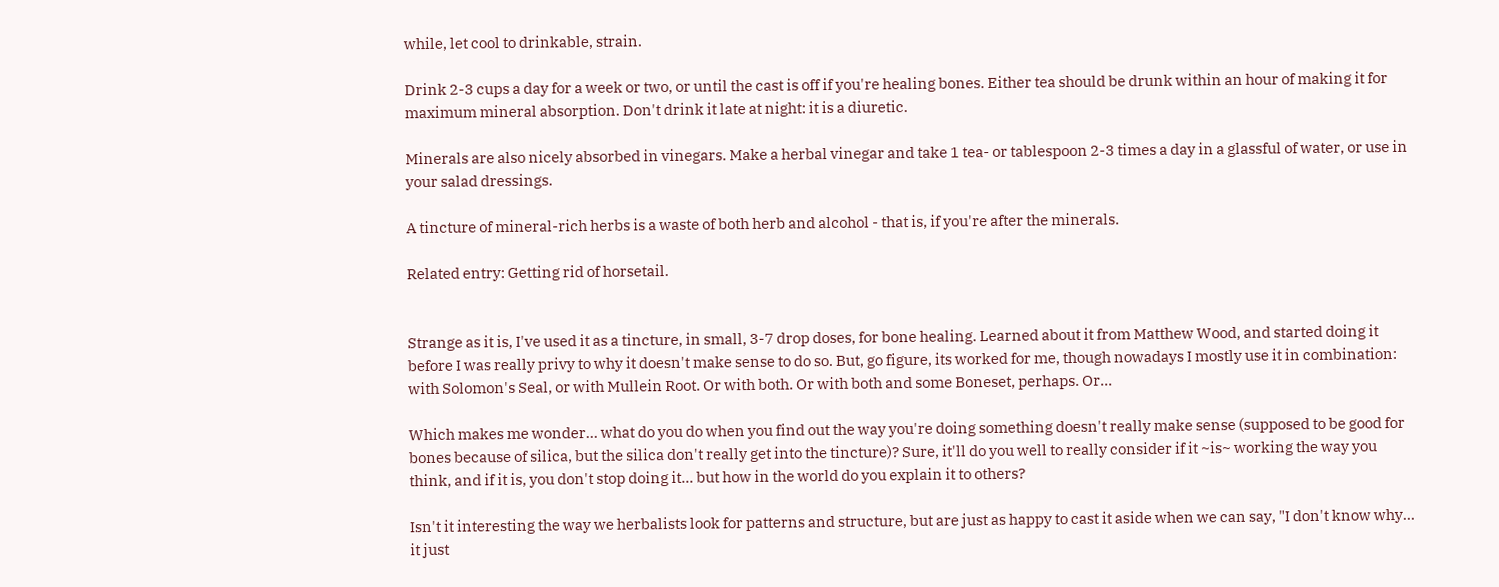while, let cool to drinkable, strain.

Drink 2-3 cups a day for a week or two, or until the cast is off if you're healing bones. Either tea should be drunk within an hour of making it for maximum mineral absorption. Don't drink it late at night: it is a diuretic.

Minerals are also nicely absorbed in vinegars. Make a herbal vinegar and take 1 tea- or tablespoon 2-3 times a day in a glassful of water, or use in your salad dressings.

A tincture of mineral-rich herbs is a waste of both herb and alcohol - that is, if you're after the minerals.

Related entry: Getting rid of horsetail.


Strange as it is, I've used it as a tincture, in small, 3-7 drop doses, for bone healing. Learned about it from Matthew Wood, and started doing it before I was really privy to why it doesn't make sense to do so. But, go figure, its worked for me, though nowadays I mostly use it in combination: with Solomon's Seal, or with Mullein Root. Or with both. Or with both and some Boneset, perhaps. Or...

Which makes me wonder... what do you do when you find out the way you're doing something doesn't really make sense (supposed to be good for bones because of silica, but the silica don't really get into the tincture)? Sure, it'll do you well to really consider if it ~is~ working the way you think, and if it is, you don't stop doing it... but how in the world do you explain it to others?

Isn't it interesting the way we herbalists look for patterns and structure, but are just as happy to cast it aside when we can say, "I don't know why... it just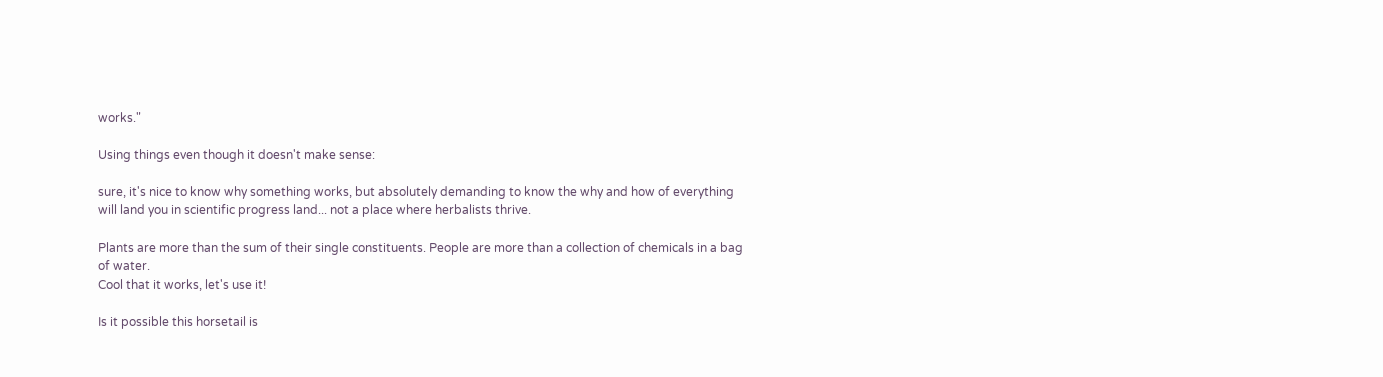works."

Using things even though it doesn't make sense:

sure, it's nice to know why something works, but absolutely demanding to know the why and how of everything will land you in scientific progress land... not a place where herbalists thrive.

Plants are more than the sum of their single constituents. People are more than a collection of chemicals in a bag of water.
Cool that it works, let's use it!

Is it possible this horsetail is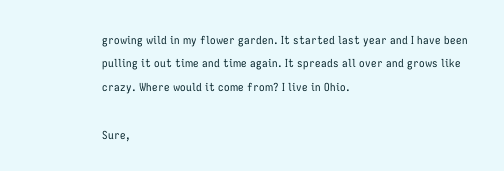growing wild in my flower garden. It started last year and I have been pulling it out time and time again. It spreads all over and grows like crazy. Where would it come from? I live in Ohio.

Sure,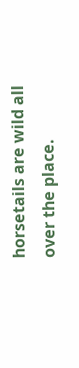horsetails are wild all over the place.